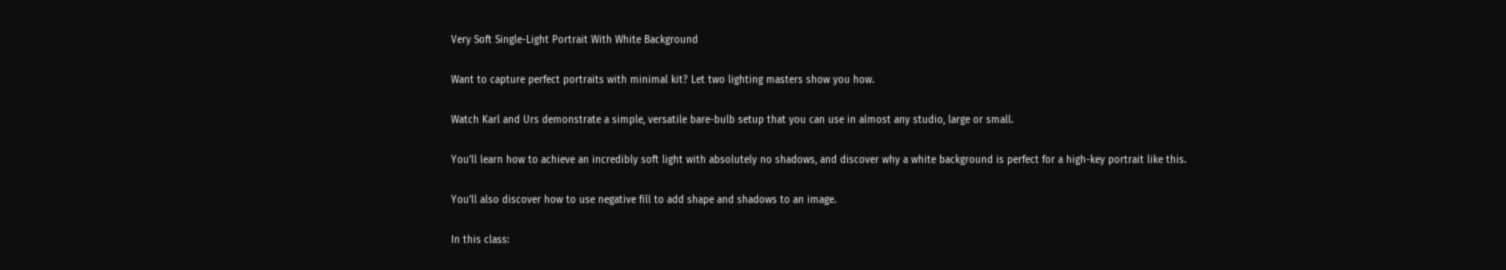Very Soft Single-Light Portrait With White Background

Want to capture perfect portraits with minimal kit? Let two lighting masters show you how.

Watch Karl and Urs demonstrate a simple, versatile bare-bulb setup that you can use in almost any studio, large or small.

You’ll learn how to achieve an incredibly soft light with absolutely no shadows, and discover why a white background is perfect for a high-key portrait like this.

You’ll also discover how to use negative fill to add shape and shadows to an image.

In this class: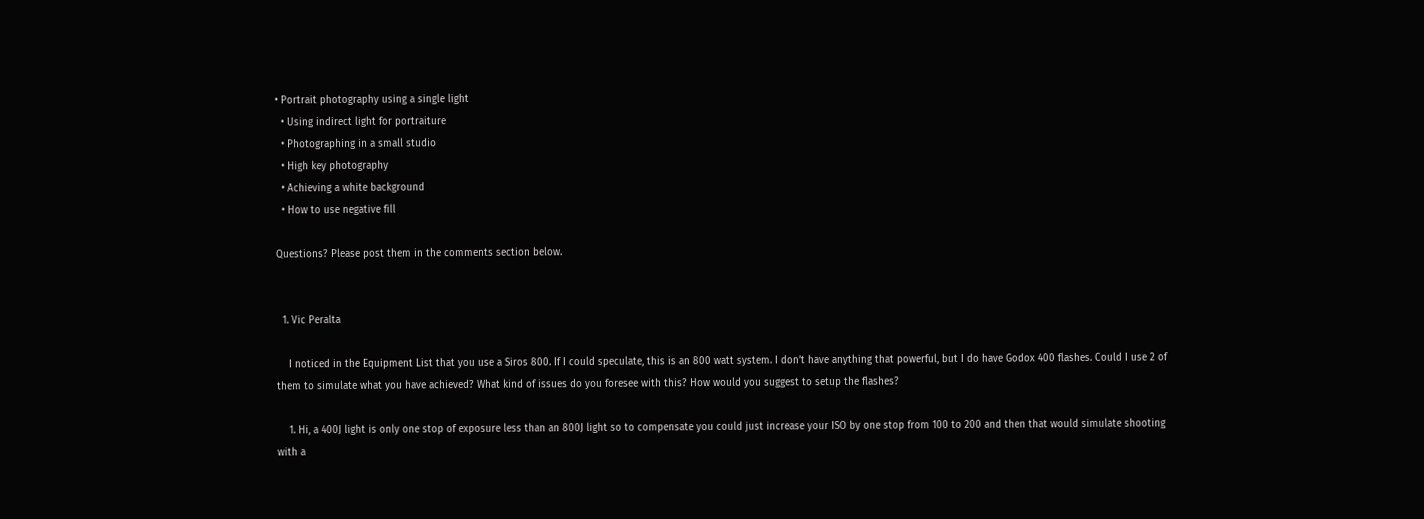• Portrait photography using a single light
  • Using indirect light for portraiture
  • Photographing in a small studio
  • High key photography
  • Achieving a white background
  • How to use negative fill

Questions? Please post them in the comments section below.


  1. Vic Peralta

    I noticed in the Equipment List that you use a Siros 800. If I could speculate, this is an 800 watt system. I don’t have anything that powerful, but I do have Godox 400 flashes. Could I use 2 of them to simulate what you have achieved? What kind of issues do you foresee with this? How would you suggest to setup the flashes?

    1. Hi, a 400J light is only one stop of exposure less than an 800J light so to compensate you could just increase your ISO by one stop from 100 to 200 and then that would simulate shooting with a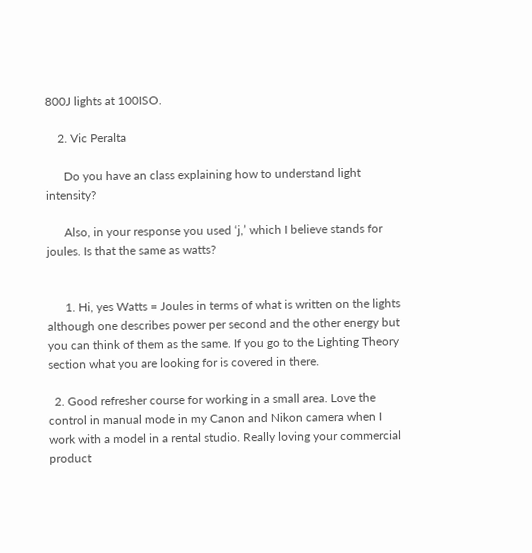800J lights at 100ISO.

    2. Vic Peralta

      Do you have an class explaining how to understand light intensity?

      Also, in your response you used ‘j,’ which I believe stands for joules. Is that the same as watts?


      1. Hi, yes Watts = Joules in terms of what is written on the lights although one describes power per second and the other energy but you can think of them as the same. If you go to the Lighting Theory section what you are looking for is covered in there.

  2. Good refresher course for working in a small area. Love the control in manual mode in my Canon and Nikon camera when I work with a model in a rental studio. Really loving your commercial product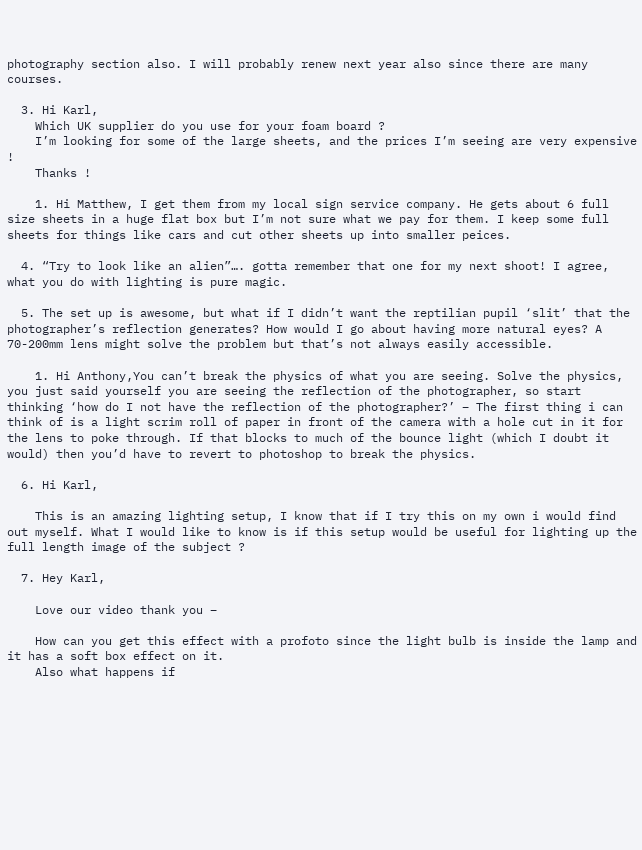photography section also. I will probably renew next year also since there are many courses.

  3. Hi Karl,
    Which UK supplier do you use for your foam board ?
    I’m looking for some of the large sheets, and the prices I’m seeing are very expensive !
    Thanks !

    1. Hi Matthew, I get them from my local sign service company. He gets about 6 full size sheets in a huge flat box but I’m not sure what we pay for them. I keep some full sheets for things like cars and cut other sheets up into smaller peices.

  4. “Try to look like an alien”…. gotta remember that one for my next shoot! I agree, what you do with lighting is pure magic.

  5. The set up is awesome, but what if I didn’t want the reptilian pupil ‘slit’ that the photographer’s reflection generates? How would I go about having more natural eyes? A 70-200mm lens might solve the problem but that’s not always easily accessible.

    1. Hi Anthony,You can’t break the physics of what you are seeing. Solve the physics, you just said yourself you are seeing the reflection of the photographer, so start thinking ‘how do I not have the reflection of the photographer?’ – The first thing i can think of is a light scrim roll of paper in front of the camera with a hole cut in it for the lens to poke through. If that blocks to much of the bounce light (which I doubt it would) then you’d have to revert to photoshop to break the physics.

  6. Hi Karl,

    This is an amazing lighting setup, I know that if I try this on my own i would find out myself. What I would like to know is if this setup would be useful for lighting up the full length image of the subject ?

  7. Hey Karl,

    Love our video thank you –

    How can you get this effect with a profoto since the light bulb is inside the lamp and it has a soft box effect on it.
    Also what happens if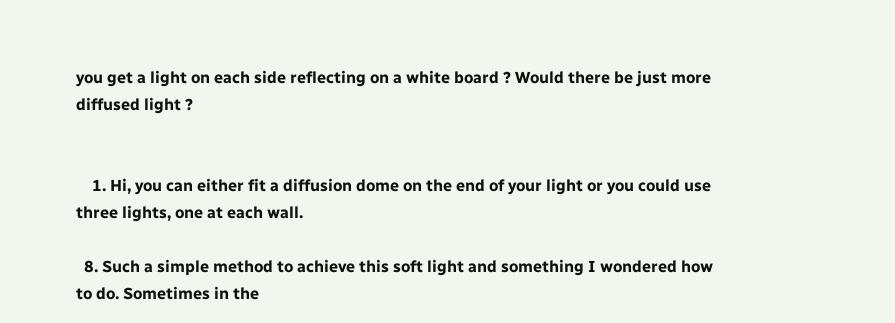you get a light on each side reflecting on a white board ? Would there be just more diffused light ?


    1. Hi, you can either fit a diffusion dome on the end of your light or you could use three lights, one at each wall.

  8. Such a simple method to achieve this soft light and something I wondered how to do. Sometimes in the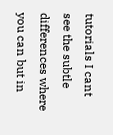tutorials I cant see the subtle differences where you can but in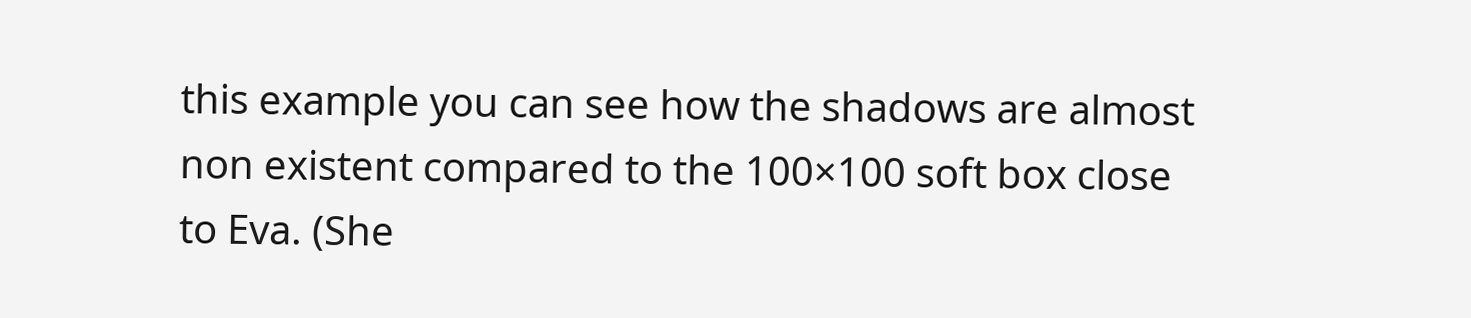this example you can see how the shadows are almost non existent compared to the 100×100 soft box close to Eva. (She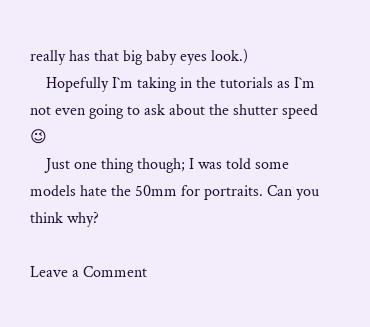really has that big baby eyes look.)
    Hopefully I`m taking in the tutorials as I`m not even going to ask about the shutter speed 😉
    Just one thing though; I was told some models hate the 50mm for portraits. Can you think why?

Leave a Comment